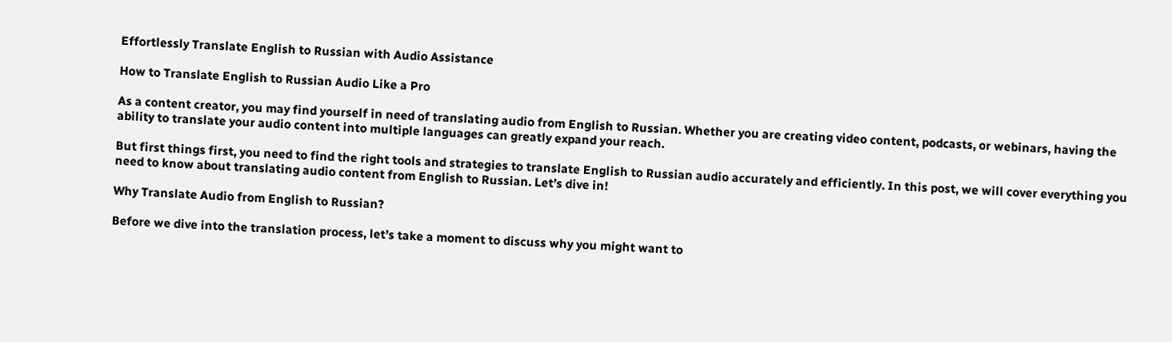Effortlessly Translate English to Russian with Audio Assistance

How to Translate English to Russian Audio Like a Pro

As a content creator, you may find yourself in need of translating audio from English to Russian. Whether you are creating video content, podcasts, or webinars, having the ability to translate your audio content into multiple languages can greatly expand your reach.

But first things first, you need to find the right tools and strategies to translate English to Russian audio accurately and efficiently. In this post, we will cover everything you need to know about translating audio content from English to Russian. Let’s dive in!

Why Translate Audio from English to Russian?

Before we dive into the translation process, let’s take a moment to discuss why you might want to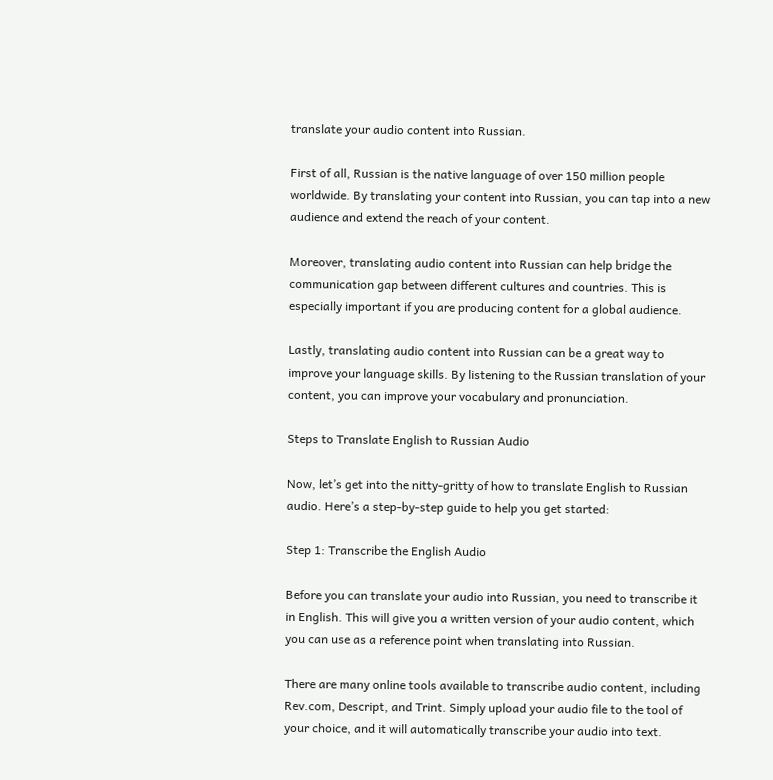translate your audio content into Russian.

First of all, Russian is the native language of over 150 million people worldwide. By translating your content into Russian, you can tap into a new audience and extend the reach of your content.

Moreover, translating audio content into Russian can help bridge the communication gap between different cultures and countries. This is especially important if you are producing content for a global audience.

Lastly, translating audio content into Russian can be a great way to improve your language skills. By listening to the Russian translation of your content, you can improve your vocabulary and pronunciation.

Steps to Translate English to Russian Audio

Now, let’s get into the nitty-gritty of how to translate English to Russian audio. Here’s a step-by-step guide to help you get started:

Step 1: Transcribe the English Audio

Before you can translate your audio into Russian, you need to transcribe it in English. This will give you a written version of your audio content, which you can use as a reference point when translating into Russian.

There are many online tools available to transcribe audio content, including Rev.com, Descript, and Trint. Simply upload your audio file to the tool of your choice, and it will automatically transcribe your audio into text.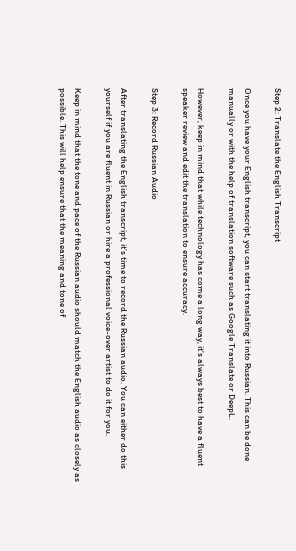Step 2: Translate the English Transcript

Once you have your English transcript, you can start translating it into Russian. This can be done manually or with the help of translation software such as Google Translate or DeepL.

However, keep in mind that while technology has come a long way, it’s always best to have a fluent speaker review and edit the translation to ensure accuracy.

Step 3: Record Russian Audio

After translating the English transcript, it’s time to record the Russian audio. You can either do this yourself if you are fluent in Russian or hire a professional voice-over artist to do it for you.

Keep in mind that the tone and pace of the Russian audio should match the English audio as closely as possible. This will help ensure that the meaning and tone of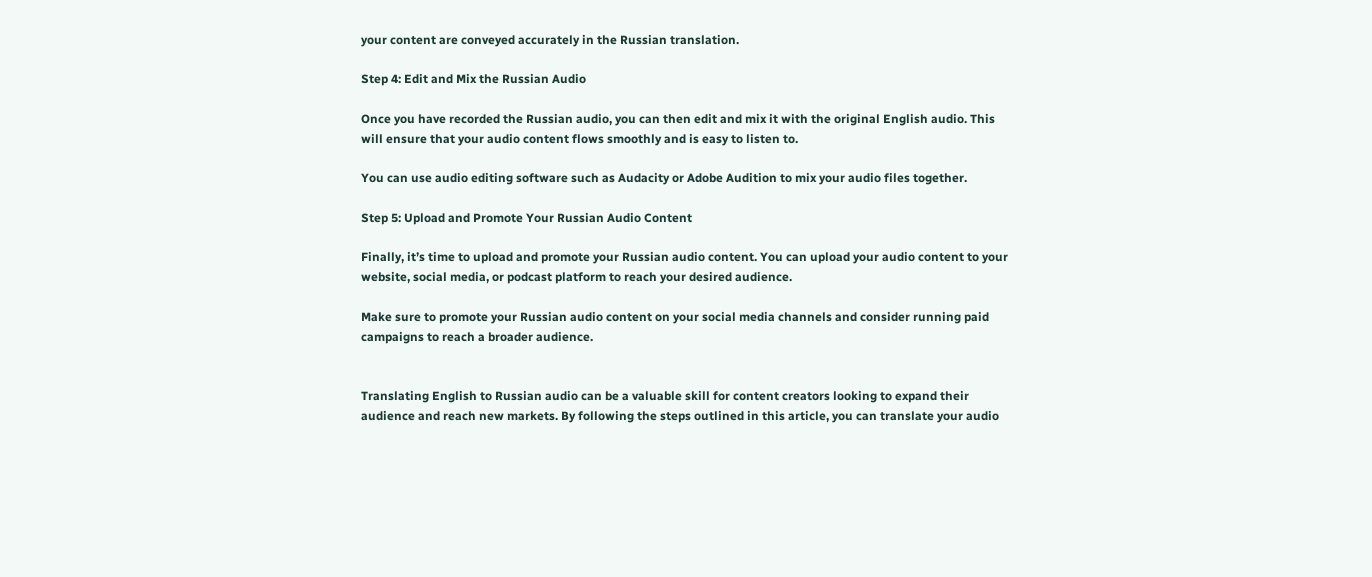your content are conveyed accurately in the Russian translation.

Step 4: Edit and Mix the Russian Audio

Once you have recorded the Russian audio, you can then edit and mix it with the original English audio. This will ensure that your audio content flows smoothly and is easy to listen to.

You can use audio editing software such as Audacity or Adobe Audition to mix your audio files together.

Step 5: Upload and Promote Your Russian Audio Content

Finally, it’s time to upload and promote your Russian audio content. You can upload your audio content to your website, social media, or podcast platform to reach your desired audience.

Make sure to promote your Russian audio content on your social media channels and consider running paid campaigns to reach a broader audience.


Translating English to Russian audio can be a valuable skill for content creators looking to expand their audience and reach new markets. By following the steps outlined in this article, you can translate your audio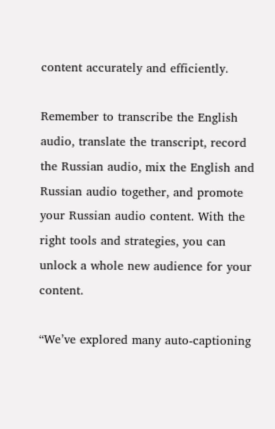content accurately and efficiently.

Remember to transcribe the English audio, translate the transcript, record the Russian audio, mix the English and Russian audio together, and promote your Russian audio content. With the right tools and strategies, you can unlock a whole new audience for your content.

“We’ve explored many auto-captioning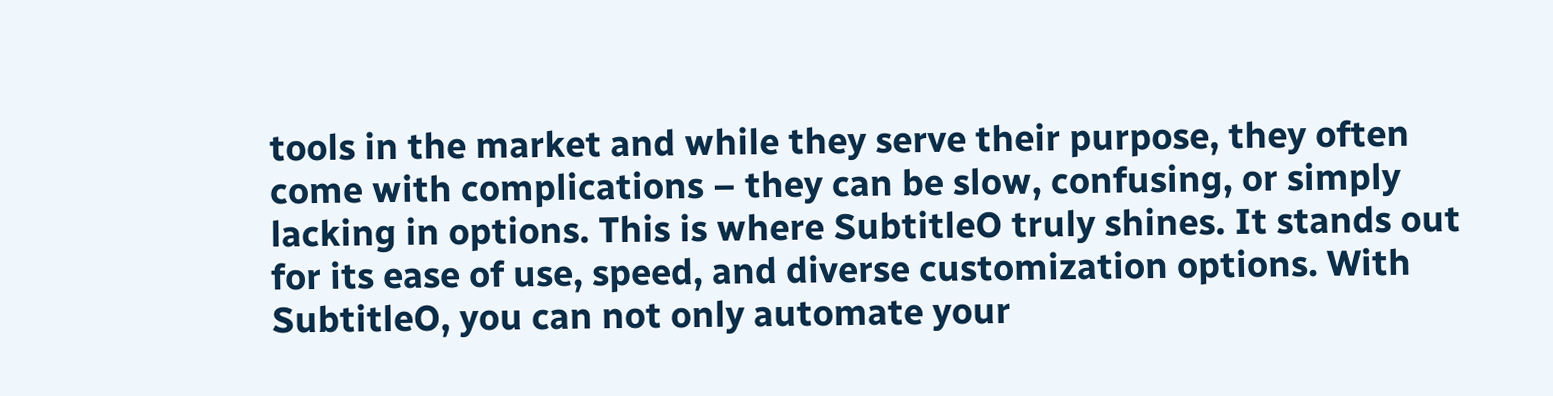tools in the market and while they serve their purpose, they often come with complications – they can be slow, confusing, or simply lacking in options. This is where SubtitleO truly shines. It stands out for its ease of use, speed, and diverse customization options. With SubtitleO, you can not only automate your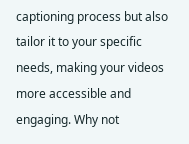captioning process but also tailor it to your specific needs, making your videos more accessible and engaging. Why not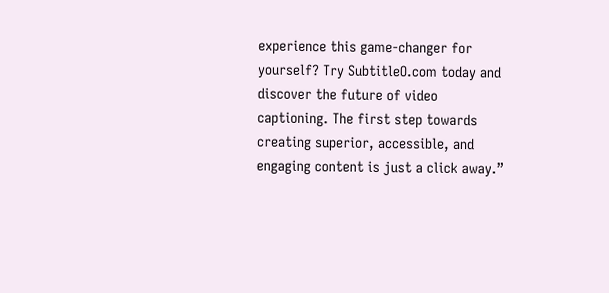experience this game-changer for yourself? Try SubtitleO.com today and discover the future of video captioning. The first step towards creating superior, accessible, and engaging content is just a click away.”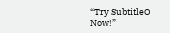“Try SubtitleO Now!”